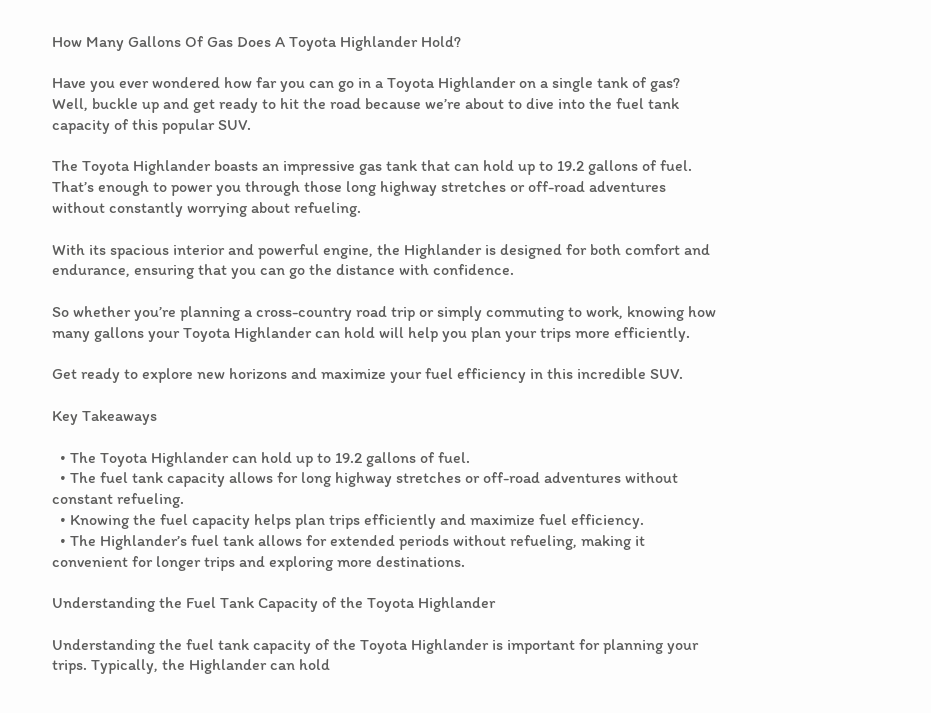How Many Gallons Of Gas Does A Toyota Highlander Hold?

Have you ever wondered how far you can go in a Toyota Highlander on a single tank of gas? Well, buckle up and get ready to hit the road because we’re about to dive into the fuel tank capacity of this popular SUV.

The Toyota Highlander boasts an impressive gas tank that can hold up to 19.2 gallons of fuel. That’s enough to power you through those long highway stretches or off-road adventures without constantly worrying about refueling.

With its spacious interior and powerful engine, the Highlander is designed for both comfort and endurance, ensuring that you can go the distance with confidence.

So whether you’re planning a cross-country road trip or simply commuting to work, knowing how many gallons your Toyota Highlander can hold will help you plan your trips more efficiently.

Get ready to explore new horizons and maximize your fuel efficiency in this incredible SUV.

Key Takeaways

  • The Toyota Highlander can hold up to 19.2 gallons of fuel.
  • The fuel tank capacity allows for long highway stretches or off-road adventures without constant refueling.
  • Knowing the fuel capacity helps plan trips efficiently and maximize fuel efficiency.
  • The Highlander’s fuel tank allows for extended periods without refueling, making it convenient for longer trips and exploring more destinations.

Understanding the Fuel Tank Capacity of the Toyota Highlander

Understanding the fuel tank capacity of the Toyota Highlander is important for planning your trips. Typically, the Highlander can hold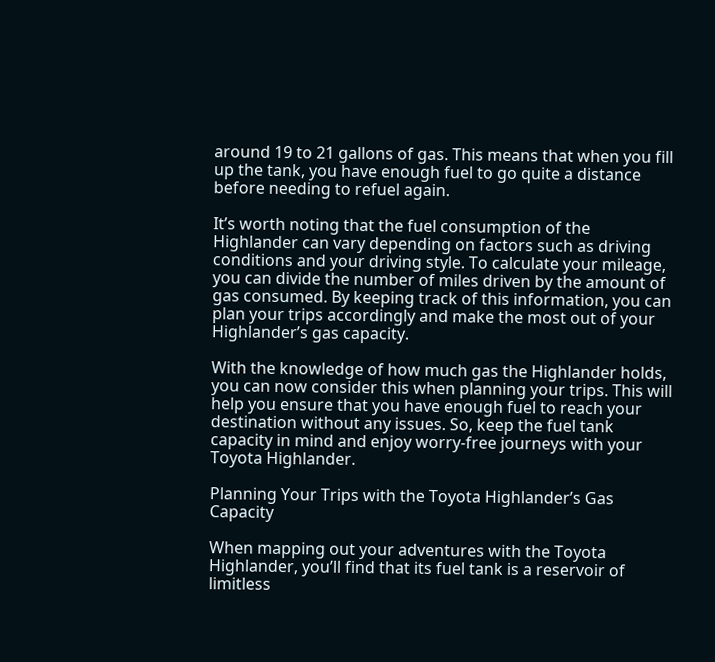around 19 to 21 gallons of gas. This means that when you fill up the tank, you have enough fuel to go quite a distance before needing to refuel again.

It’s worth noting that the fuel consumption of the Highlander can vary depending on factors such as driving conditions and your driving style. To calculate your mileage, you can divide the number of miles driven by the amount of gas consumed. By keeping track of this information, you can plan your trips accordingly and make the most out of your Highlander’s gas capacity.

With the knowledge of how much gas the Highlander holds, you can now consider this when planning your trips. This will help you ensure that you have enough fuel to reach your destination without any issues. So, keep the fuel tank capacity in mind and enjoy worry-free journeys with your Toyota Highlander.

Planning Your Trips with the Toyota Highlander’s Gas Capacity

When mapping out your adventures with the Toyota Highlander, you’ll find that its fuel tank is a reservoir of limitless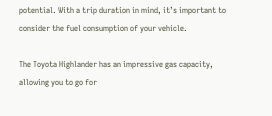potential. With a trip duration in mind, it’s important to consider the fuel consumption of your vehicle.

The Toyota Highlander has an impressive gas capacity, allowing you to go for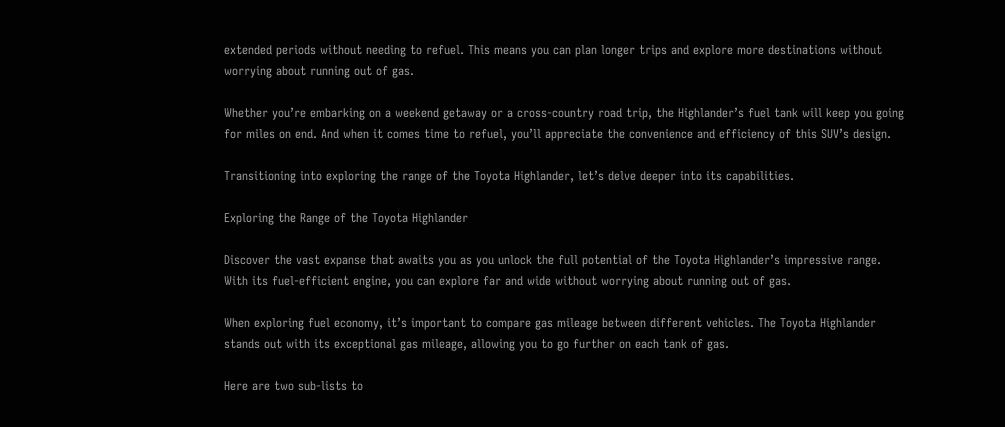extended periods without needing to refuel. This means you can plan longer trips and explore more destinations without worrying about running out of gas.

Whether you’re embarking on a weekend getaway or a cross-country road trip, the Highlander’s fuel tank will keep you going for miles on end. And when it comes time to refuel, you’ll appreciate the convenience and efficiency of this SUV’s design.

Transitioning into exploring the range of the Toyota Highlander, let’s delve deeper into its capabilities.

Exploring the Range of the Toyota Highlander

Discover the vast expanse that awaits you as you unlock the full potential of the Toyota Highlander’s impressive range. With its fuel-efficient engine, you can explore far and wide without worrying about running out of gas.

When exploring fuel economy, it’s important to compare gas mileage between different vehicles. The Toyota Highlander stands out with its exceptional gas mileage, allowing you to go further on each tank of gas.

Here are two sub-lists to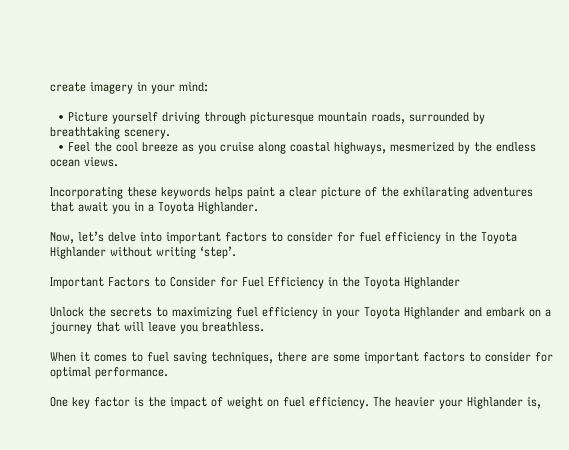create imagery in your mind:

  • Picture yourself driving through picturesque mountain roads, surrounded by breathtaking scenery.
  • Feel the cool breeze as you cruise along coastal highways, mesmerized by the endless ocean views.

Incorporating these keywords helps paint a clear picture of the exhilarating adventures that await you in a Toyota Highlander.

Now, let’s delve into important factors to consider for fuel efficiency in the Toyota Highlander without writing ‘step’.

Important Factors to Consider for Fuel Efficiency in the Toyota Highlander

Unlock the secrets to maximizing fuel efficiency in your Toyota Highlander and embark on a journey that will leave you breathless.

When it comes to fuel saving techniques, there are some important factors to consider for optimal performance.

One key factor is the impact of weight on fuel efficiency. The heavier your Highlander is,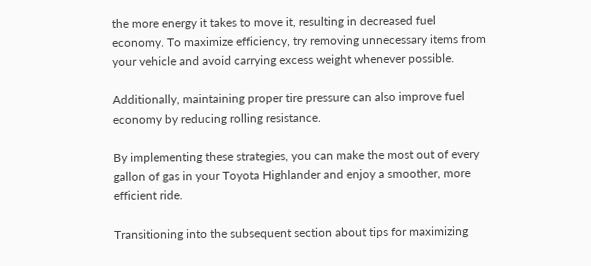the more energy it takes to move it, resulting in decreased fuel economy. To maximize efficiency, try removing unnecessary items from your vehicle and avoid carrying excess weight whenever possible.

Additionally, maintaining proper tire pressure can also improve fuel economy by reducing rolling resistance.

By implementing these strategies, you can make the most out of every gallon of gas in your Toyota Highlander and enjoy a smoother, more efficient ride.

Transitioning into the subsequent section about tips for maximizing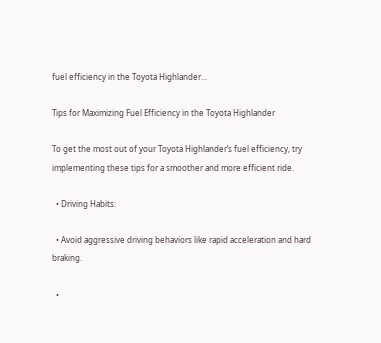fuel efficiency in the Toyota Highlander…

Tips for Maximizing Fuel Efficiency in the Toyota Highlander

To get the most out of your Toyota Highlander’s fuel efficiency, try implementing these tips for a smoother and more efficient ride.

  • Driving Habits:

  • Avoid aggressive driving behaviors like rapid acceleration and hard braking.

  •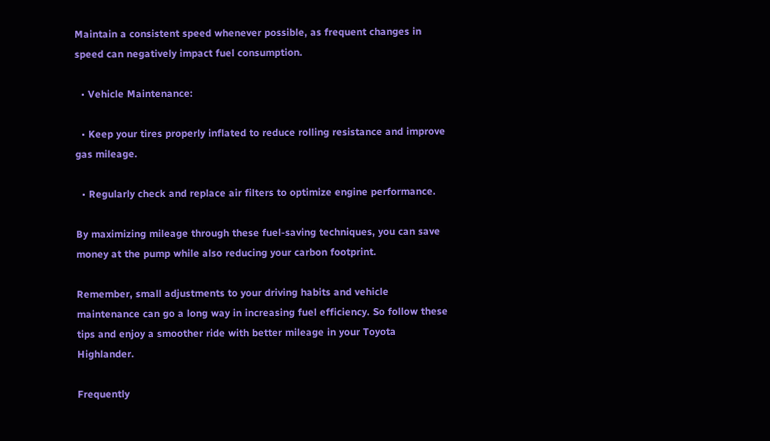Maintain a consistent speed whenever possible, as frequent changes in speed can negatively impact fuel consumption.

  • Vehicle Maintenance:

  • Keep your tires properly inflated to reduce rolling resistance and improve gas mileage.

  • Regularly check and replace air filters to optimize engine performance.

By maximizing mileage through these fuel-saving techniques, you can save money at the pump while also reducing your carbon footprint.

Remember, small adjustments to your driving habits and vehicle maintenance can go a long way in increasing fuel efficiency. So follow these tips and enjoy a smoother ride with better mileage in your Toyota Highlander.

Frequently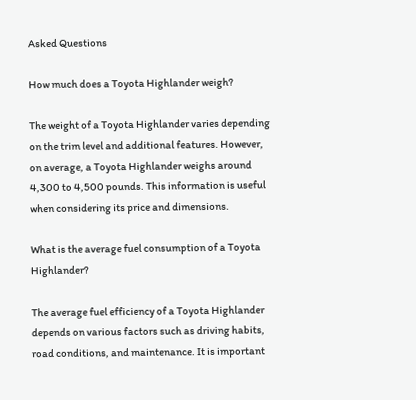Asked Questions

How much does a Toyota Highlander weigh?

The weight of a Toyota Highlander varies depending on the trim level and additional features. However, on average, a Toyota Highlander weighs around 4,300 to 4,500 pounds. This information is useful when considering its price and dimensions.

What is the average fuel consumption of a Toyota Highlander?

The average fuel efficiency of a Toyota Highlander depends on various factors such as driving habits, road conditions, and maintenance. It is important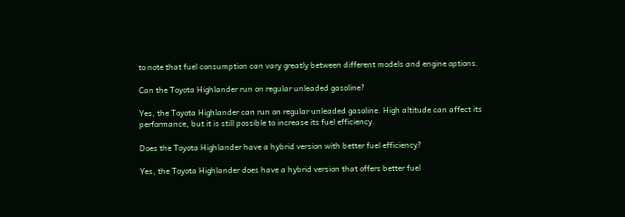to note that fuel consumption can vary greatly between different models and engine options.

Can the Toyota Highlander run on regular unleaded gasoline?

Yes, the Toyota Highlander can run on regular unleaded gasoline. High altitude can affect its performance, but it is still possible to increase its fuel efficiency.

Does the Toyota Highlander have a hybrid version with better fuel efficiency?

Yes, the Toyota Highlander does have a hybrid version that offers better fuel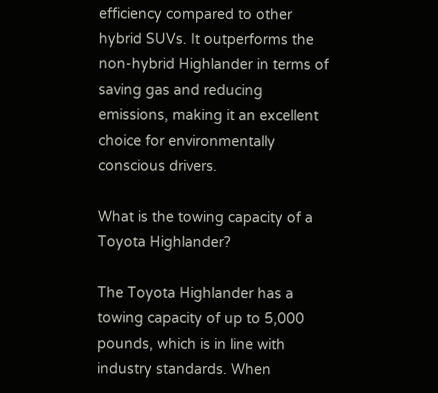efficiency compared to other hybrid SUVs. It outperforms the non-hybrid Highlander in terms of saving gas and reducing emissions, making it an excellent choice for environmentally conscious drivers.

What is the towing capacity of a Toyota Highlander?

The Toyota Highlander has a towing capacity of up to 5,000 pounds, which is in line with industry standards. When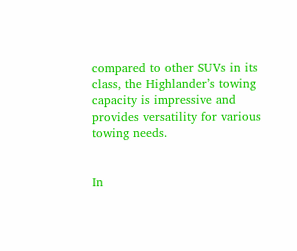compared to other SUVs in its class, the Highlander’s towing capacity is impressive and provides versatility for various towing needs.


In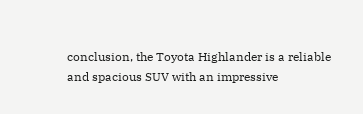conclusion, the Toyota Highlander is a reliable and spacious SUV with an impressive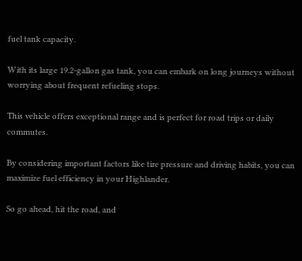fuel tank capacity.

With its large 19.2-gallon gas tank, you can embark on long journeys without worrying about frequent refueling stops.

This vehicle offers exceptional range and is perfect for road trips or daily commutes.

By considering important factors like tire pressure and driving habits, you can maximize fuel efficiency in your Highlander.

So go ahead, hit the road, and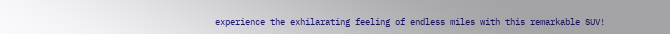experience the exhilarating feeling of endless miles with this remarkable SUV!